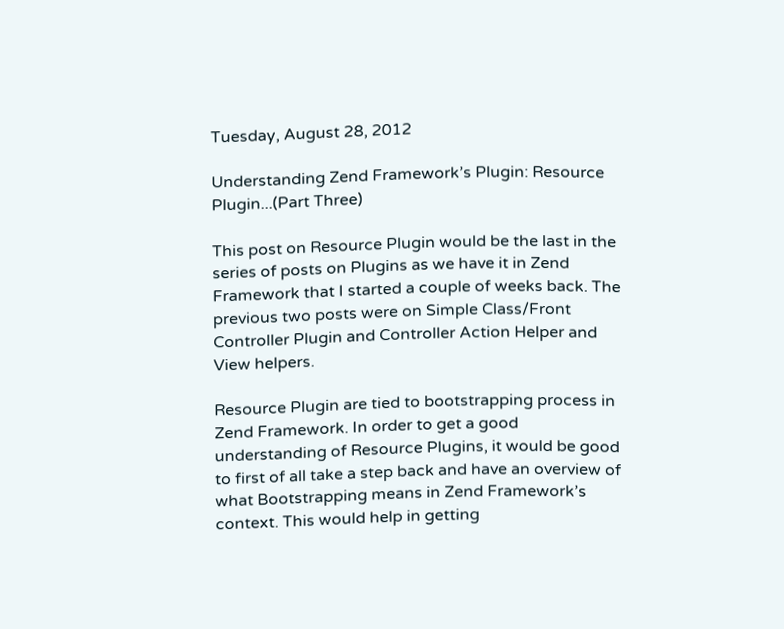Tuesday, August 28, 2012

Understanding Zend Framework’s Plugin: Resource Plugin...(Part Three)

This post on Resource Plugin would be the last in the series of posts on Plugins as we have it in Zend Framework that I started a couple of weeks back. The previous two posts were on Simple Class/Front Controller Plugin and Controller Action Helper and View helpers.

Resource Plugin are tied to bootstrapping process in Zend Framework. In order to get a good understanding of Resource Plugins, it would be good to first of all take a step back and have an overview of what Bootstrapping means in Zend Framework’s context. This would help in getting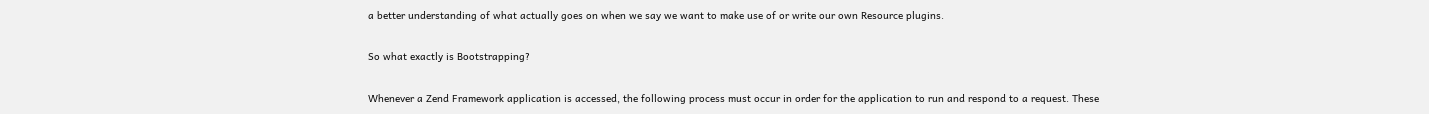a better understanding of what actually goes on when we say we want to make use of or write our own Resource plugins.

So what exactly is Bootstrapping?

Whenever a Zend Framework application is accessed, the following process must occur in order for the application to run and respond to a request. These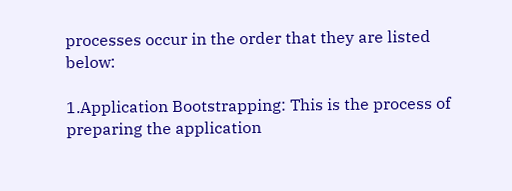processes occur in the order that they are listed below:

1.Application Bootstrapping: This is the process of preparing the application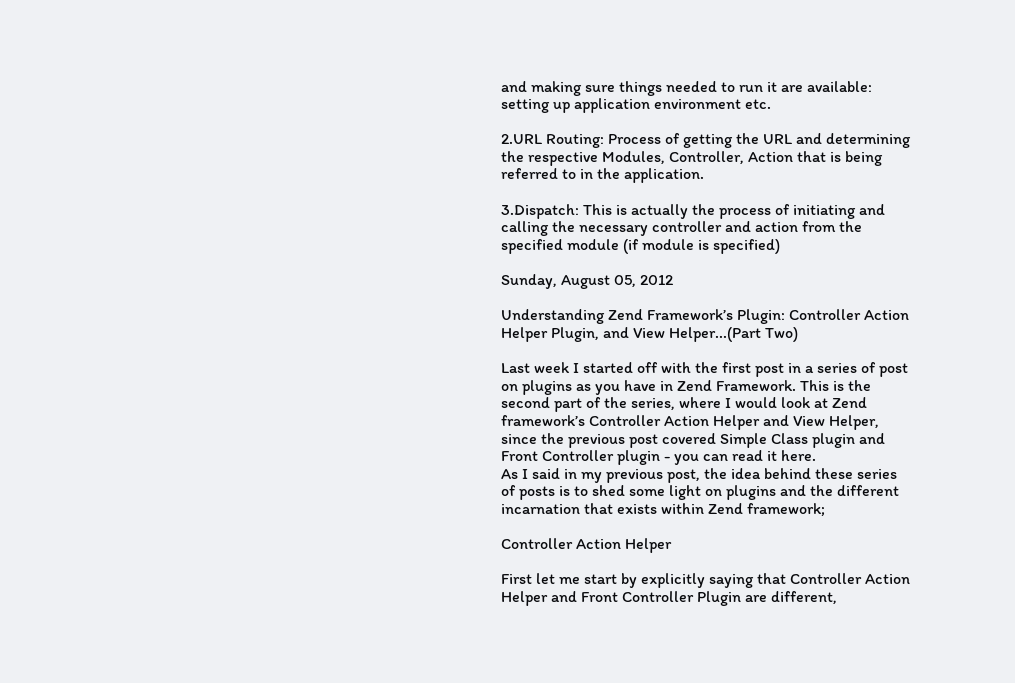and making sure things needed to run it are available: setting up application environment etc.

2.URL Routing: Process of getting the URL and determining the respective Modules, Controller, Action that is being referred to in the application.

3.Dispatch: This is actually the process of initiating and calling the necessary controller and action from the specified module (if module is specified)

Sunday, August 05, 2012

Understanding Zend Framework’s Plugin: Controller Action Helper Plugin, and View Helper...(Part Two)

Last week I started off with the first post in a series of post on plugins as you have in Zend Framework. This is the second part of the series, where I would look at Zend framework’s Controller Action Helper and View Helper, since the previous post covered Simple Class plugin and Front Controller plugin - you can read it here.
As I said in my previous post, the idea behind these series of posts is to shed some light on plugins and the different incarnation that exists within Zend framework;

Controller Action Helper

First let me start by explicitly saying that Controller Action Helper and Front Controller Plugin are different,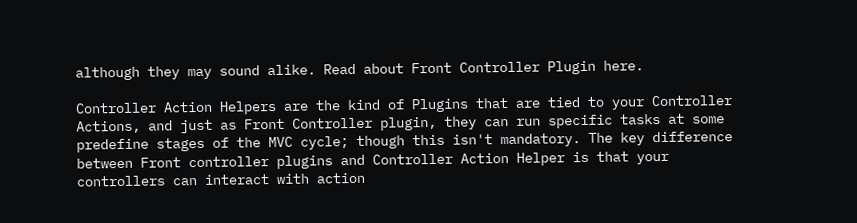although they may sound alike. Read about Front Controller Plugin here.

Controller Action Helpers are the kind of Plugins that are tied to your Controller Actions, and just as Front Controller plugin, they can run specific tasks at some predefine stages of the MVC cycle; though this isn't mandatory. The key difference between Front controller plugins and Controller Action Helper is that your controllers can interact with action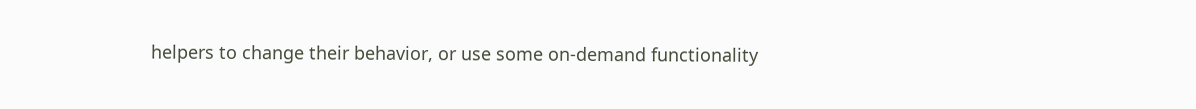helpers to change their behavior, or use some on-demand functionality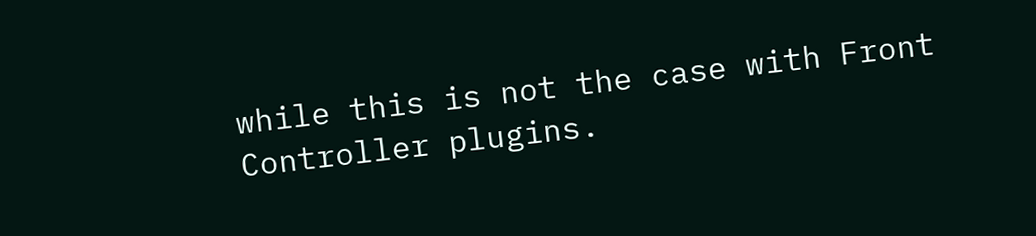while this is not the case with Front Controller plugins.